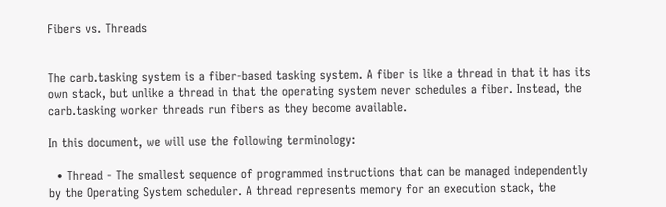Fibers vs. Threads


The carb.tasking system is a fiber-based tasking system. A fiber is like a thread in that it has its own stack, but unlike a thread in that the operating system never schedules a fiber. Instead, the carb.tasking worker threads run fibers as they become available.

In this document, we will use the following terminology:

  • Thread - The smallest sequence of programmed instructions that can be managed independently by the Operating System scheduler. A thread represents memory for an execution stack, the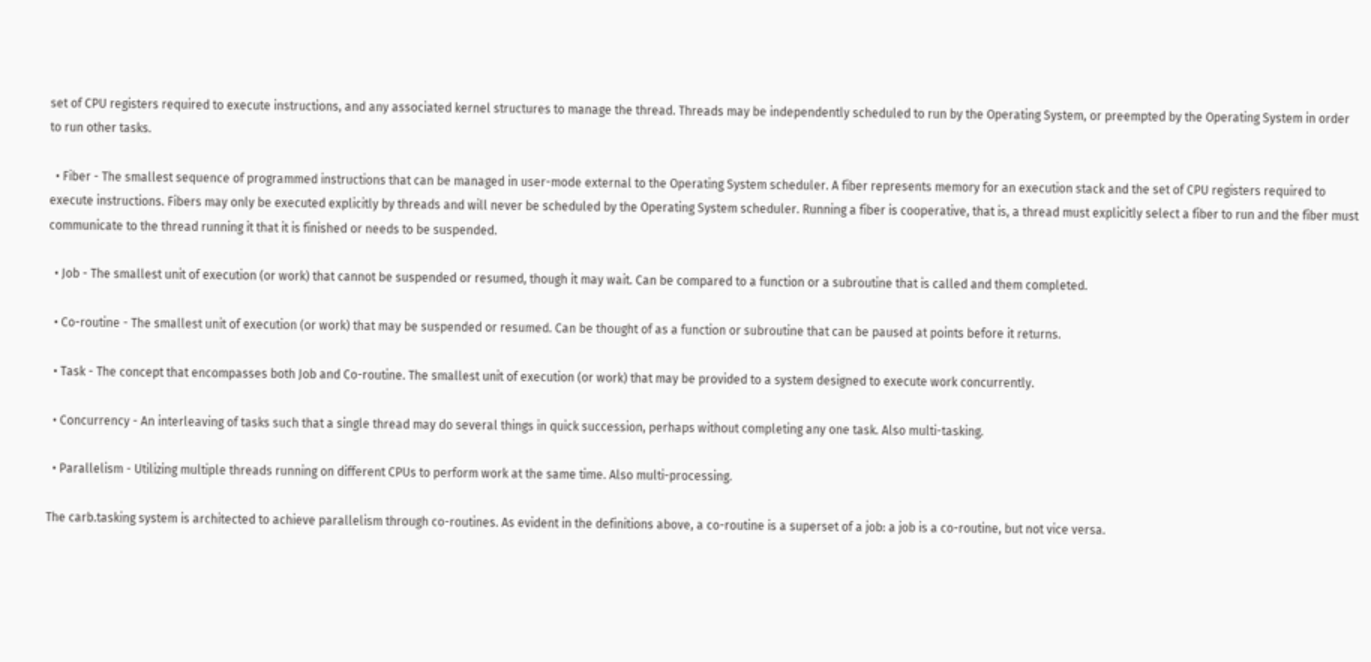set of CPU registers required to execute instructions, and any associated kernel structures to manage the thread. Threads may be independently scheduled to run by the Operating System, or preempted by the Operating System in order to run other tasks.

  • Fiber - The smallest sequence of programmed instructions that can be managed in user-mode external to the Operating System scheduler. A fiber represents memory for an execution stack and the set of CPU registers required to execute instructions. Fibers may only be executed explicitly by threads and will never be scheduled by the Operating System scheduler. Running a fiber is cooperative, that is, a thread must explicitly select a fiber to run and the fiber must communicate to the thread running it that it is finished or needs to be suspended.

  • Job - The smallest unit of execution (or work) that cannot be suspended or resumed, though it may wait. Can be compared to a function or a subroutine that is called and them completed.

  • Co-routine - The smallest unit of execution (or work) that may be suspended or resumed. Can be thought of as a function or subroutine that can be paused at points before it returns.

  • Task - The concept that encompasses both Job and Co-routine. The smallest unit of execution (or work) that may be provided to a system designed to execute work concurrently.

  • Concurrency - An interleaving of tasks such that a single thread may do several things in quick succession, perhaps without completing any one task. Also multi-tasking.

  • Parallelism - Utilizing multiple threads running on different CPUs to perform work at the same time. Also multi-processing.

The carb.tasking system is architected to achieve parallelism through co-routines. As evident in the definitions above, a co-routine is a superset of a job: a job is a co-routine, but not vice versa.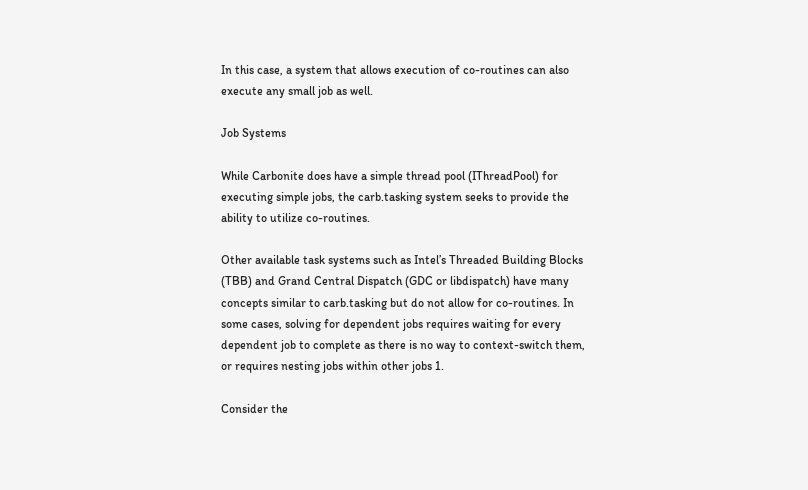In this case, a system that allows execution of co-routines can also execute any small job as well.

Job Systems

While Carbonite does have a simple thread pool (IThreadPool) for executing simple jobs, the carb.tasking system seeks to provide the ability to utilize co-routines.

Other available task systems such as Intel’s Threaded Building Blocks (TBB) and Grand Central Dispatch (GDC or libdispatch) have many concepts similar to carb.tasking but do not allow for co-routines. In some cases, solving for dependent jobs requires waiting for every dependent job to complete as there is no way to context-switch them, or requires nesting jobs within other jobs 1.

Consider the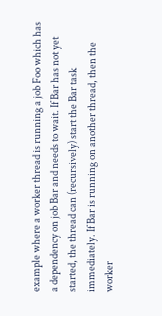example where a worker thread is running a job Foo which has a dependency on job Bar and needs to wait. If Bar has not yet started, the thread can (recursively) start the Bar task immediately. If Bar is running on another thread, then the worker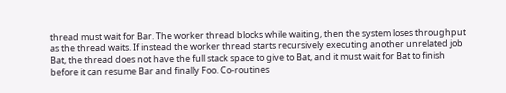thread must wait for Bar. The worker thread blocks while waiting, then the system loses throughput as the thread waits. If instead the worker thread starts recursively executing another unrelated job Bat, the thread does not have the full stack space to give to Bat, and it must wait for Bat to finish before it can resume Bar and finally Foo. Co-routines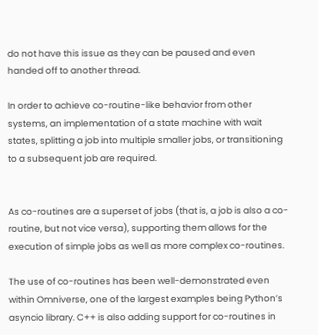do not have this issue as they can be paused and even handed off to another thread.

In order to achieve co-routine-like behavior from other systems, an implementation of a state machine with wait states, splitting a job into multiple smaller jobs, or transitioning to a subsequent job are required.


As co-routines are a superset of jobs (that is, a job is also a co-routine, but not vice versa), supporting them allows for the execution of simple jobs as well as more complex co-routines.

The use of co-routines has been well-demonstrated even within Omniverse, one of the largest examples being Python’s asyncio library. C++ is also adding support for co-routines in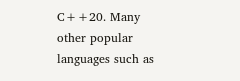C++20. Many other popular languages such as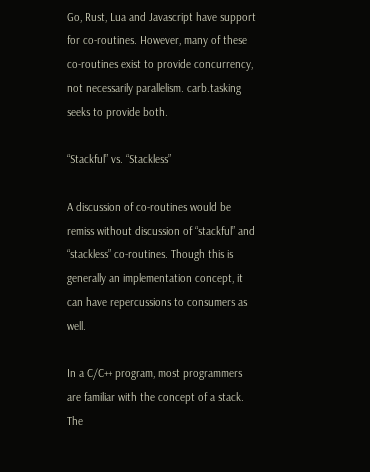Go, Rust, Lua and Javascript have support for co-routines. However, many of these co-routines exist to provide concurrency, not necessarily parallelism. carb.tasking seeks to provide both.

“Stackful” vs. “Stackless”

A discussion of co-routines would be remiss without discussion of “stackful” and “stackless” co-routines. Though this is generally an implementation concept, it can have repercussions to consumers as well.

In a C/C++ program, most programmers are familiar with the concept of a stack. The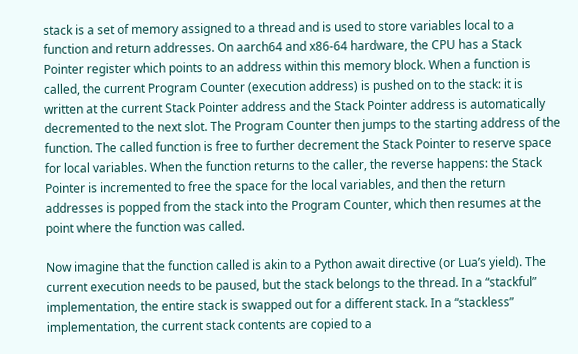stack is a set of memory assigned to a thread and is used to store variables local to a function and return addresses. On aarch64 and x86-64 hardware, the CPU has a Stack Pointer register which points to an address within this memory block. When a function is called, the current Program Counter (execution address) is pushed on to the stack: it is written at the current Stack Pointer address and the Stack Pointer address is automatically decremented to the next slot. The Program Counter then jumps to the starting address of the function. The called function is free to further decrement the Stack Pointer to reserve space for local variables. When the function returns to the caller, the reverse happens: the Stack Pointer is incremented to free the space for the local variables, and then the return addresses is popped from the stack into the Program Counter, which then resumes at the point where the function was called.

Now imagine that the function called is akin to a Python await directive (or Lua’s yield). The current execution needs to be paused, but the stack belongs to the thread. In a “stackful” implementation, the entire stack is swapped out for a different stack. In a “stackless” implementation, the current stack contents are copied to a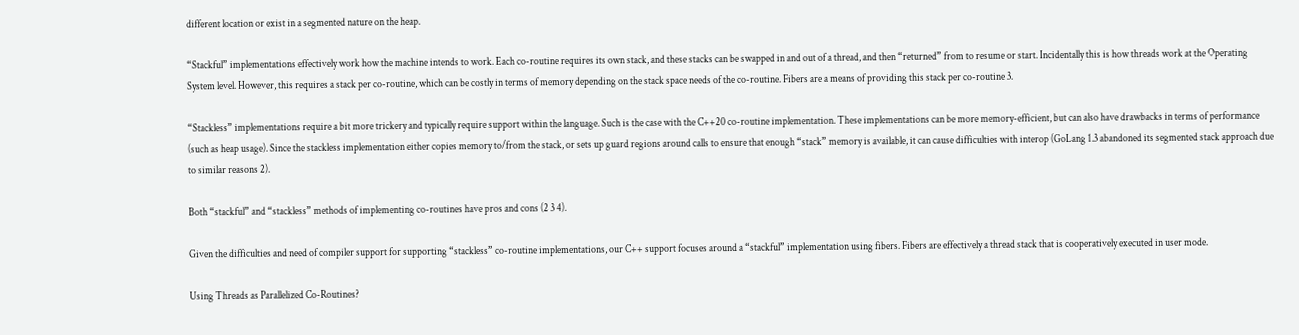different location or exist in a segmented nature on the heap.

“Stackful” implementations effectively work how the machine intends to work. Each co-routine requires its own stack, and these stacks can be swapped in and out of a thread, and then “returned” from to resume or start. Incidentally this is how threads work at the Operating System level. However, this requires a stack per co-routine, which can be costly in terms of memory depending on the stack space needs of the co-routine. Fibers are a means of providing this stack per co-routine 3.

“Stackless” implementations require a bit more trickery and typically require support within the language. Such is the case with the C++20 co-routine implementation. These implementations can be more memory-efficient, but can also have drawbacks in terms of performance (such as heap usage). Since the stackless implementation either copies memory to/from the stack, or sets up guard regions around calls to ensure that enough “stack” memory is available, it can cause difficulties with interop (GoLang 1.3 abandoned its segmented stack approach due to similar reasons 2).

Both “stackful” and “stackless” methods of implementing co-routines have pros and cons (2 3 4).

Given the difficulties and need of compiler support for supporting “stackless” co-routine implementations, our C++ support focuses around a “stackful” implementation using fibers. Fibers are effectively a thread stack that is cooperatively executed in user mode.

Using Threads as Parallelized Co-Routines?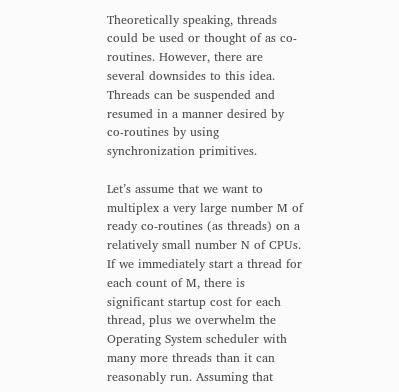Theoretically speaking, threads could be used or thought of as co-routines. However, there are several downsides to this idea. Threads can be suspended and resumed in a manner desired by co-routines by using synchronization primitives.

Let’s assume that we want to multiplex a very large number M of ready co-routines (as threads) on a relatively small number N of CPUs. If we immediately start a thread for each count of M, there is significant startup cost for each thread, plus we overwhelm the Operating System scheduler with many more threads than it can reasonably run. Assuming that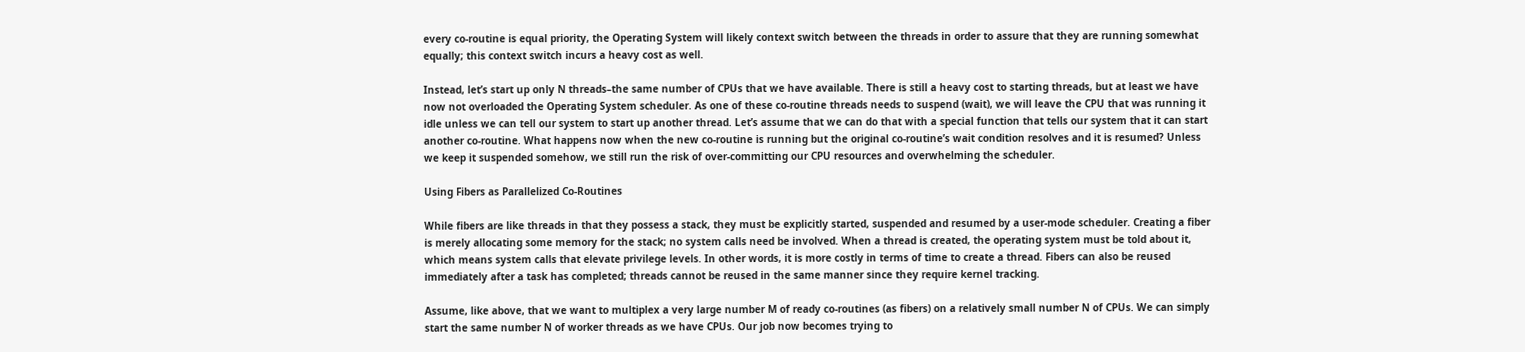every co-routine is equal priority, the Operating System will likely context switch between the threads in order to assure that they are running somewhat equally; this context switch incurs a heavy cost as well.

Instead, let’s start up only N threads–the same number of CPUs that we have available. There is still a heavy cost to starting threads, but at least we have now not overloaded the Operating System scheduler. As one of these co-routine threads needs to suspend (wait), we will leave the CPU that was running it idle unless we can tell our system to start up another thread. Let’s assume that we can do that with a special function that tells our system that it can start another co-routine. What happens now when the new co-routine is running but the original co-routine’s wait condition resolves and it is resumed? Unless we keep it suspended somehow, we still run the risk of over-committing our CPU resources and overwhelming the scheduler.

Using Fibers as Parallelized Co-Routines

While fibers are like threads in that they possess a stack, they must be explicitly started, suspended and resumed by a user-mode scheduler. Creating a fiber is merely allocating some memory for the stack; no system calls need be involved. When a thread is created, the operating system must be told about it, which means system calls that elevate privilege levels. In other words, it is more costly in terms of time to create a thread. Fibers can also be reused immediately after a task has completed; threads cannot be reused in the same manner since they require kernel tracking.

Assume, like above, that we want to multiplex a very large number M of ready co-routines (as fibers) on a relatively small number N of CPUs. We can simply start the same number N of worker threads as we have CPUs. Our job now becomes trying to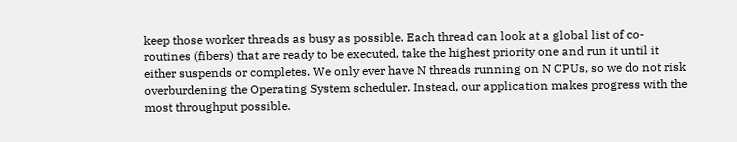keep those worker threads as busy as possible. Each thread can look at a global list of co-routines (fibers) that are ready to be executed, take the highest priority one and run it until it either suspends or completes. We only ever have N threads running on N CPUs, so we do not risk overburdening the Operating System scheduler. Instead, our application makes progress with the most throughput possible.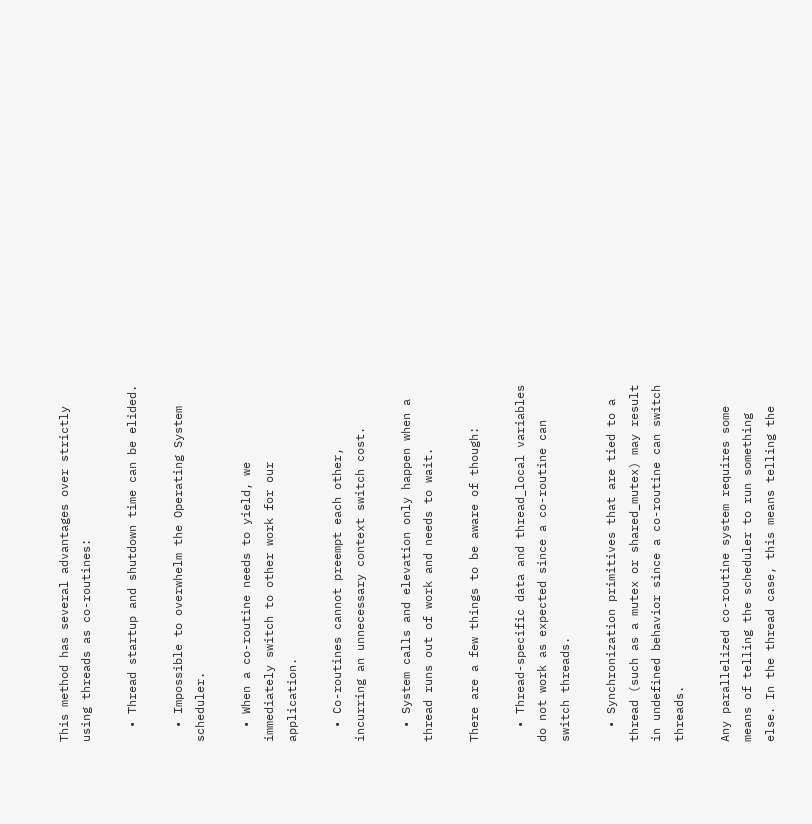This method has several advantages over strictly using threads as co-routines:

  • Thread startup and shutdown time can be elided.

  • Impossible to overwhelm the Operating System scheduler.

  • When a co-routine needs to yield, we immediately switch to other work for our application.

  • Co-routines cannot preempt each other, incurring an unnecessary context switch cost.

  • System calls and elevation only happen when a thread runs out of work and needs to wait.

There are a few things to be aware of though:

  • Thread-specific data and thread_local variables do not work as expected since a co-routine can switch threads.

  • Synchronization primitives that are tied to a thread (such as a mutex or shared_mutex) may result in undefined behavior since a co-routine can switch threads.

Any parallelized co-routine system requires some means of telling the scheduler to run something else. In the thread case, this means telling the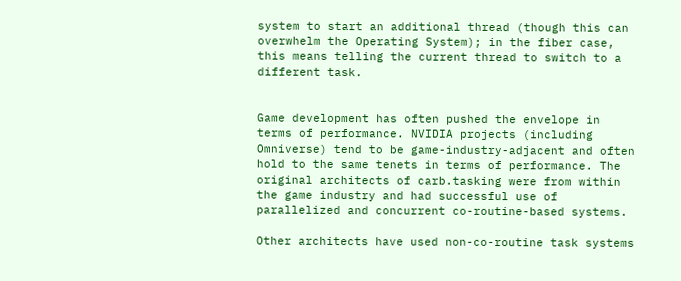system to start an additional thread (though this can overwhelm the Operating System); in the fiber case, this means telling the current thread to switch to a different task.


Game development has often pushed the envelope in terms of performance. NVIDIA projects (including Omniverse) tend to be game-industry-adjacent and often hold to the same tenets in terms of performance. The original architects of carb.tasking were from within the game industry and had successful use of parallelized and concurrent co-routine-based systems.

Other architects have used non-co-routine task systems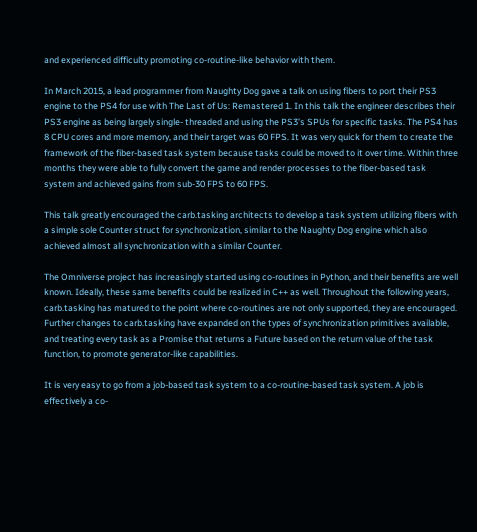and experienced difficulty promoting co-routine-like behavior with them.

In March 2015, a lead programmer from Naughty Dog gave a talk on using fibers to port their PS3 engine to the PS4 for use with The Last of Us: Remastered 1. In this talk the engineer describes their PS3 engine as being largely single- threaded and using the PS3’s SPUs for specific tasks. The PS4 has 8 CPU cores and more memory, and their target was 60 FPS. It was very quick for them to create the framework of the fiber-based task system because tasks could be moved to it over time. Within three months they were able to fully convert the game and render processes to the fiber-based task system and achieved gains from sub-30 FPS to 60 FPS.

This talk greatly encouraged the carb.tasking architects to develop a task system utilizing fibers with a simple sole Counter struct for synchronization, similar to the Naughty Dog engine which also achieved almost all synchronization with a similar Counter.

The Omniverse project has increasingly started using co-routines in Python, and their benefits are well known. Ideally, these same benefits could be realized in C++ as well. Throughout the following years, carb.tasking has matured to the point where co-routines are not only supported, they are encouraged. Further changes to carb.tasking have expanded on the types of synchronization primitives available, and treating every task as a Promise that returns a Future based on the return value of the task function, to promote generator-like capabilities.

It is very easy to go from a job-based task system to a co-routine-based task system. A job is effectively a co-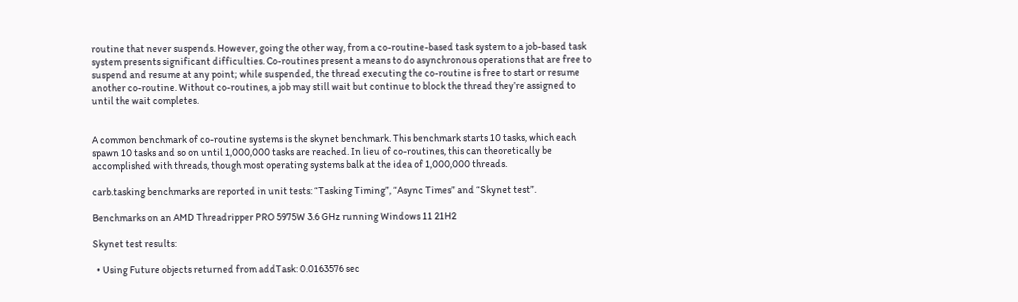routine that never suspends. However, going the other way, from a co-routine-based task system to a job-based task system presents significant difficulties. Co-routines present a means to do asynchronous operations that are free to suspend and resume at any point; while suspended, the thread executing the co-routine is free to start or resume another co-routine. Without co-routines, a job may still wait but continue to block the thread they’re assigned to until the wait completes.


A common benchmark of co-routine systems is the skynet benchmark. This benchmark starts 10 tasks, which each spawn 10 tasks and so on until 1,000,000 tasks are reached. In lieu of co-routines, this can theoretically be accomplished with threads, though most operating systems balk at the idea of 1,000,000 threads.

carb.tasking benchmarks are reported in unit tests: “Tasking Timing”, “Async Times” and “Skynet test”.

Benchmarks on an AMD Threadripper PRO 5975W 3.6 GHz running Windows 11 21H2

Skynet test results:

  • Using Future objects returned from addTask: 0.0163576 sec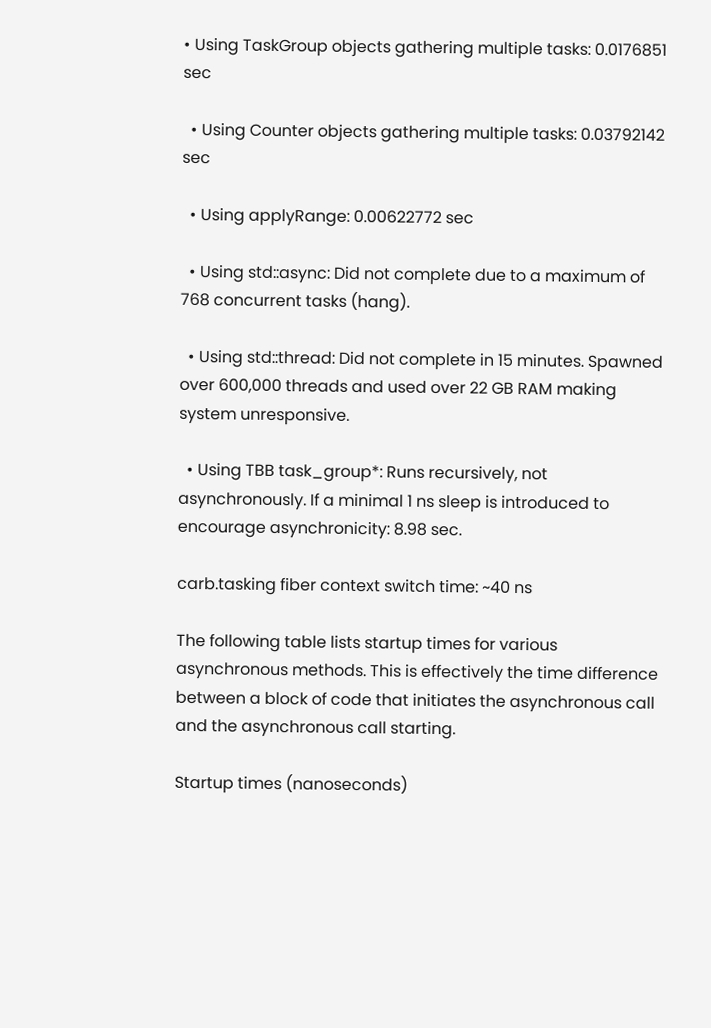• Using TaskGroup objects gathering multiple tasks: 0.0176851 sec

  • Using Counter objects gathering multiple tasks: 0.03792142 sec

  • Using applyRange: 0.00622772 sec

  • Using std::async: Did not complete due to a maximum of 768 concurrent tasks (hang).

  • Using std::thread: Did not complete in 15 minutes. Spawned over 600,000 threads and used over 22 GB RAM making system unresponsive.

  • Using TBB task_group*: Runs recursively, not asynchronously. If a minimal 1 ns sleep is introduced to encourage asynchronicity: 8.98 sec.

carb.tasking fiber context switch time: ~40 ns

The following table lists startup times for various asynchronous methods. This is effectively the time difference between a block of code that initiates the asynchronous call and the asynchronous call starting.

Startup times (nanoseconds)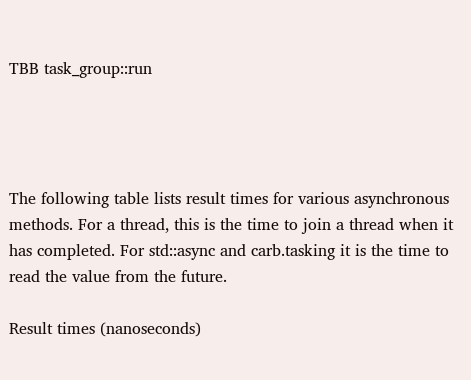TBB task_group::run




The following table lists result times for various asynchronous methods. For a thread, this is the time to join a thread when it has completed. For std::async and carb.tasking it is the time to read the value from the future.

Result times (nanoseconds)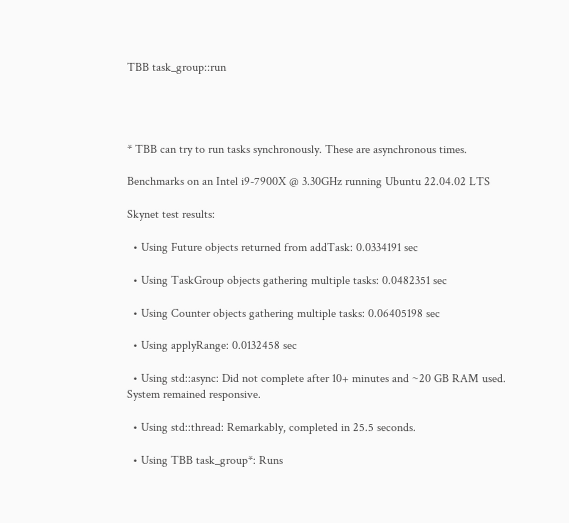TBB task_group::run




* TBB can try to run tasks synchronously. These are asynchronous times.

Benchmarks on an Intel i9-7900X @ 3.30GHz running Ubuntu 22.04.02 LTS

Skynet test results:

  • Using Future objects returned from addTask: 0.0334191 sec

  • Using TaskGroup objects gathering multiple tasks: 0.0482351 sec

  • Using Counter objects gathering multiple tasks: 0.06405198 sec

  • Using applyRange: 0.0132458 sec

  • Using std::async: Did not complete after 10+ minutes and ~20 GB RAM used. System remained responsive.

  • Using std::thread: Remarkably, completed in 25.5 seconds.

  • Using TBB task_group*: Runs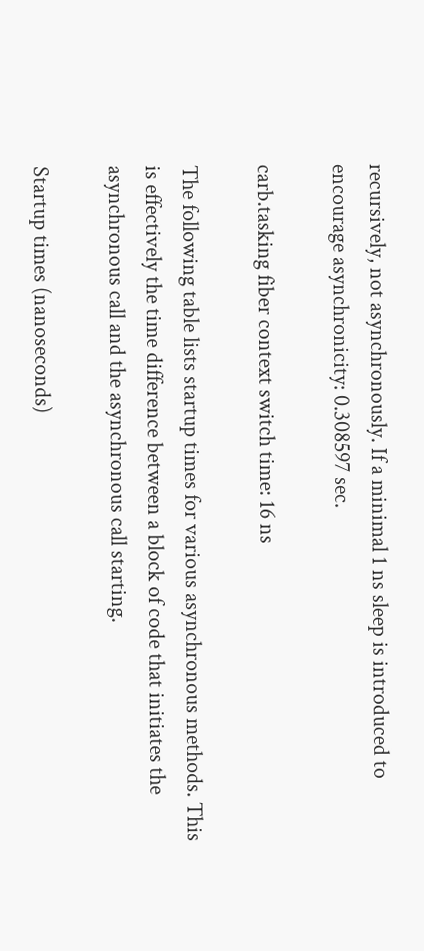recursively, not asynchronously. If a minimal 1 ns sleep is introduced to encourage asynchronicity: 0.308597 sec.

carb.tasking fiber context switch time: 16 ns

The following table lists startup times for various asynchronous methods. This is effectively the time difference between a block of code that initiates the asynchronous call and the asynchronous call starting.

Startup times (nanoseconds)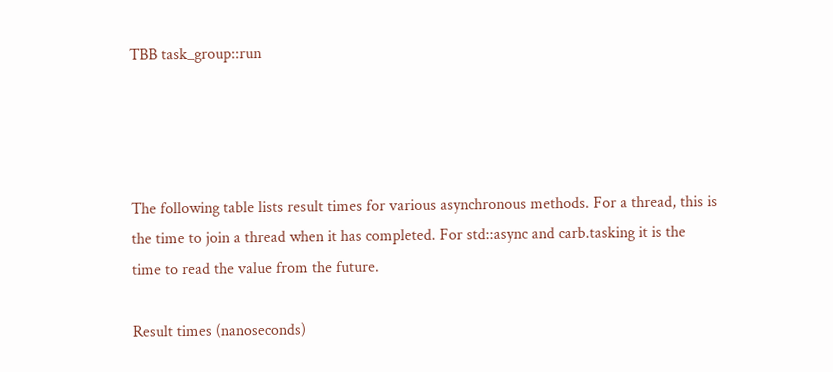TBB task_group::run




The following table lists result times for various asynchronous methods. For a thread, this is the time to join a thread when it has completed. For std::async and carb.tasking it is the time to read the value from the future.

Result times (nanoseconds)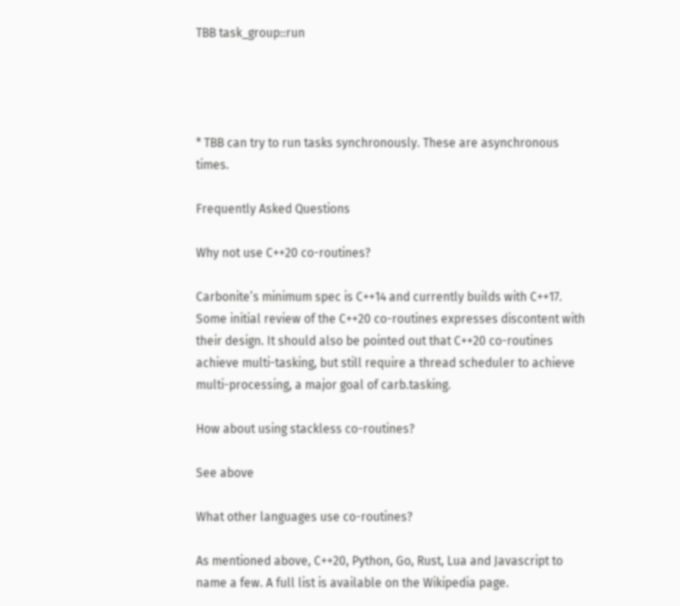TBB task_group::run




* TBB can try to run tasks synchronously. These are asynchronous times.

Frequently Asked Questions

Why not use C++20 co-routines?

Carbonite’s minimum spec is C++14 and currently builds with C++17. Some initial review of the C++20 co-routines expresses discontent with their design. It should also be pointed out that C++20 co-routines achieve multi-tasking, but still require a thread scheduler to achieve multi-processing, a major goal of carb.tasking.

How about using stackless co-routines?

See above

What other languages use co-routines?

As mentioned above, C++20, Python, Go, Rust, Lua and Javascript to name a few. A full list is available on the Wikipedia page.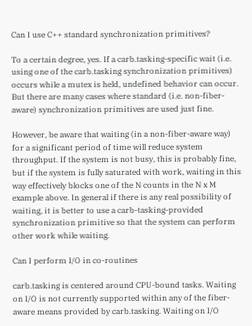Can I use C++ standard synchronization primitives?

To a certain degree, yes. If a carb.tasking-specific wait (i.e. using one of the carb.tasking synchronization primitives) occurs while a mutex is held, undefined behavior can occur. But there are many cases where standard (i.e. non-fiber-aware) synchronization primitives are used just fine.

However, be aware that waiting (in a non-fiber-aware way) for a significant period of time will reduce system throughput. If the system is not busy, this is probably fine, but if the system is fully saturated with work, waiting in this way effectively blocks one of the N counts in the N x M example above. In general if there is any real possibility of waiting, it is better to use a carb-tasking-provided synchronization primitive so that the system can perform other work while waiting.

Can I perform I/O in co-routines

carb.tasking is centered around CPU-bound tasks. Waiting on I/O is not currently supported within any of the fiber-aware means provided by carb.tasking. Waiting on I/O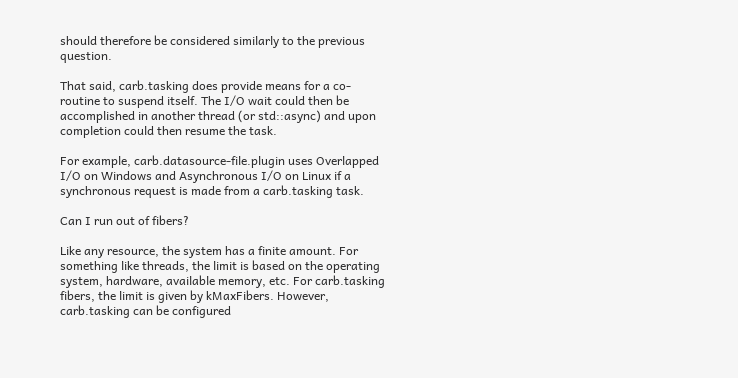should therefore be considered similarly to the previous question.

That said, carb.tasking does provide means for a co-routine to suspend itself. The I/O wait could then be accomplished in another thread (or std::async) and upon completion could then resume the task.

For example, carb.datasource-file.plugin uses Overlapped I/O on Windows and Asynchronous I/O on Linux if a synchronous request is made from a carb.tasking task.

Can I run out of fibers?

Like any resource, the system has a finite amount. For something like threads, the limit is based on the operating system, hardware, available memory, etc. For carb.tasking fibers, the limit is given by kMaxFibers. However, carb.tasking can be configured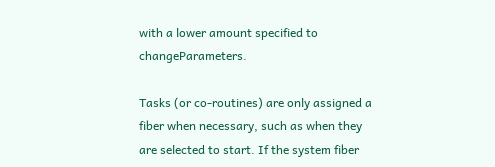with a lower amount specified to changeParameters.

Tasks (or co-routines) are only assigned a fiber when necessary, such as when they are selected to start. If the system fiber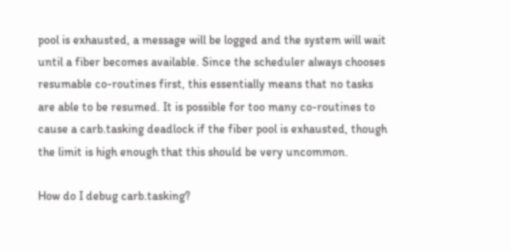pool is exhausted, a message will be logged and the system will wait until a fiber becomes available. Since the scheduler always chooses resumable co-routines first, this essentially means that no tasks are able to be resumed. It is possible for too many co-routines to cause a carb.tasking deadlock if the fiber pool is exhausted, though the limit is high enough that this should be very uncommon.

How do I debug carb.tasking?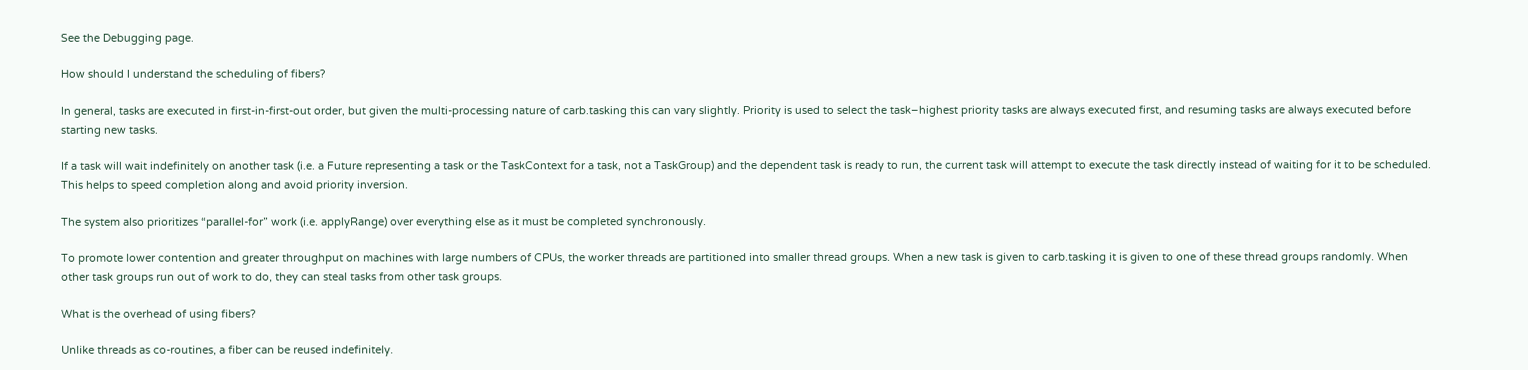See the Debugging page.

How should I understand the scheduling of fibers?

In general, tasks are executed in first-in-first-out order, but given the multi-processing nature of carb.tasking this can vary slightly. Priority is used to select the task–highest priority tasks are always executed first, and resuming tasks are always executed before starting new tasks.

If a task will wait indefinitely on another task (i.e. a Future representing a task or the TaskContext for a task, not a TaskGroup) and the dependent task is ready to run, the current task will attempt to execute the task directly instead of waiting for it to be scheduled. This helps to speed completion along and avoid priority inversion.

The system also prioritizes “parallel-for” work (i.e. applyRange) over everything else as it must be completed synchronously.

To promote lower contention and greater throughput on machines with large numbers of CPUs, the worker threads are partitioned into smaller thread groups. When a new task is given to carb.tasking it is given to one of these thread groups randomly. When other task groups run out of work to do, they can steal tasks from other task groups.

What is the overhead of using fibers?

Unlike threads as co-routines, a fiber can be reused indefinitely.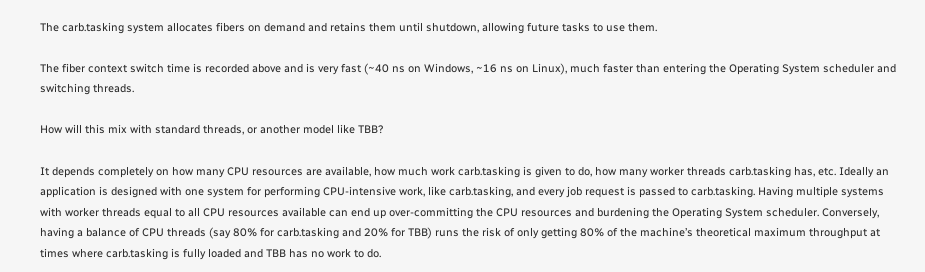The carb.tasking system allocates fibers on demand and retains them until shutdown, allowing future tasks to use them.

The fiber context switch time is recorded above and is very fast (~40 ns on Windows, ~16 ns on Linux), much faster than entering the Operating System scheduler and switching threads.

How will this mix with standard threads, or another model like TBB?

It depends completely on how many CPU resources are available, how much work carb.tasking is given to do, how many worker threads carb.tasking has, etc. Ideally an application is designed with one system for performing CPU-intensive work, like carb.tasking, and every job request is passed to carb.tasking. Having multiple systems with worker threads equal to all CPU resources available can end up over-committing the CPU resources and burdening the Operating System scheduler. Conversely, having a balance of CPU threads (say 80% for carb.tasking and 20% for TBB) runs the risk of only getting 80% of the machine’s theoretical maximum throughput at times where carb.tasking is fully loaded and TBB has no work to do.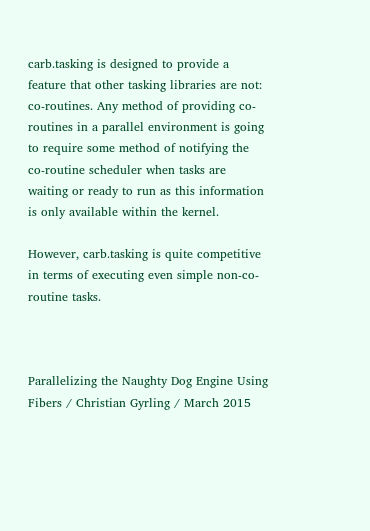carb.tasking is designed to provide a feature that other tasking libraries are not: co-routines. Any method of providing co-routines in a parallel environment is going to require some method of notifying the co-routine scheduler when tasks are waiting or ready to run as this information is only available within the kernel.

However, carb.tasking is quite competitive in terms of executing even simple non-co-routine tasks.



Parallelizing the Naughty Dog Engine Using Fibers / Christian Gyrling / March 2015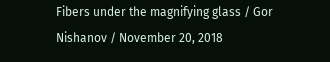Fibers under the magnifying glass / Gor Nishanov / November 20, 2018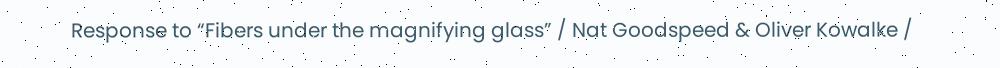Response to “Fibers under the magnifying glass” / Nat Goodspeed & Oliver Kowalke /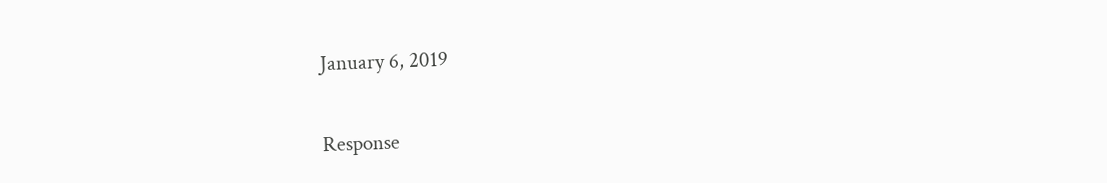January 6, 2019


Response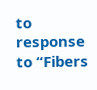to response to “Fibers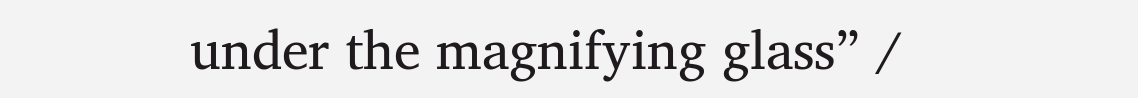under the magnifying glass” /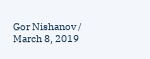Gor Nishanov / March 8, 2019